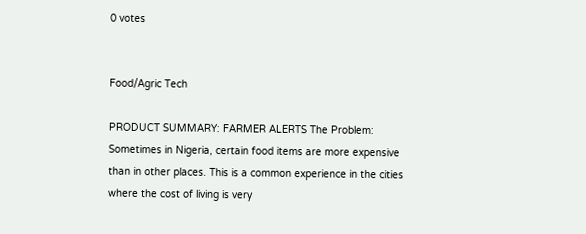0 votes


Food/Agric Tech

PRODUCT SUMMARY: FARMER ALERTS The Problem: Sometimes in Nigeria, certain food items are more expensive than in other places. This is a common experience in the cities where the cost of living is very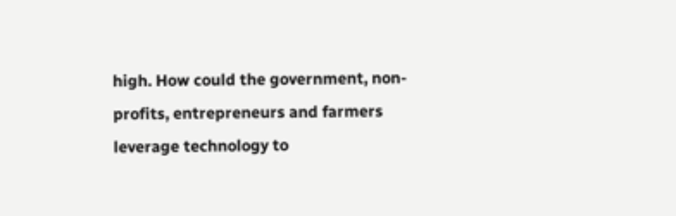high. How could the government, non-profits, entrepreneurs and farmers leverage technology to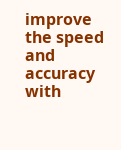improve the speed and accuracy with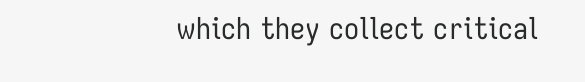which they collect critical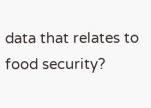data that relates to food security?